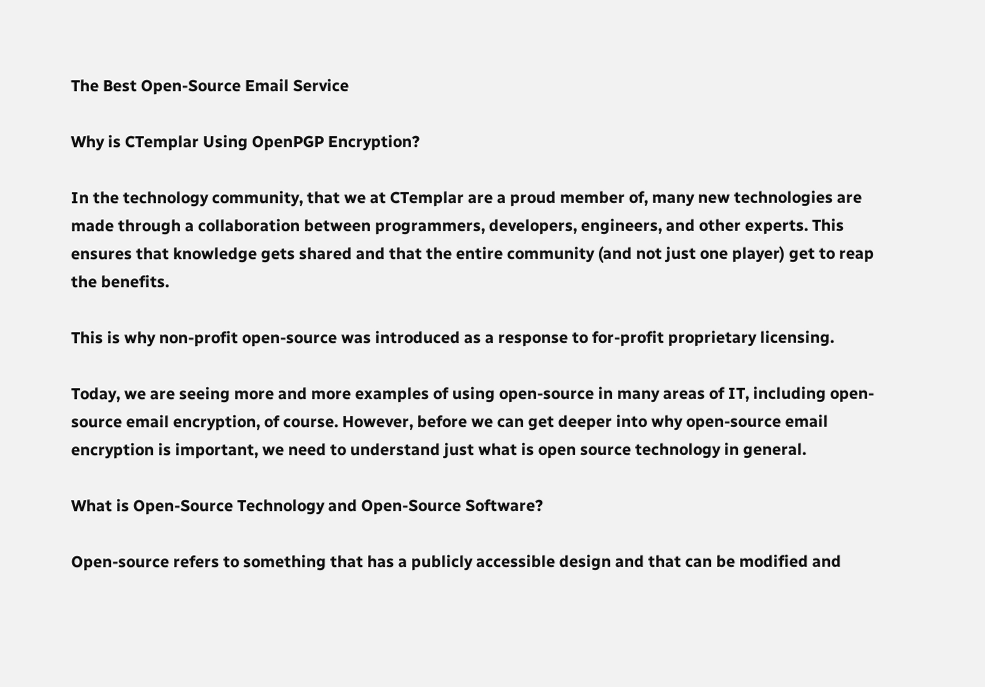The Best Open-Source Email Service

Why is CTemplar Using OpenPGP Encryption?

In the technology community, that we at CTemplar are a proud member of, many new technologies are made through a collaboration between programmers, developers, engineers, and other experts. This ensures that knowledge gets shared and that the entire community (and not just one player) get to reap the benefits.

This is why non-profit open-source was introduced as a response to for-profit proprietary licensing.

Today, we are seeing more and more examples of using open-source in many areas of IT, including open-source email encryption, of course. However, before we can get deeper into why open-source email encryption is important, we need to understand just what is open source technology in general.

What is Open-Source Technology and Open-Source Software?

Open-source refers to something that has a publicly accessible design and that can be modified and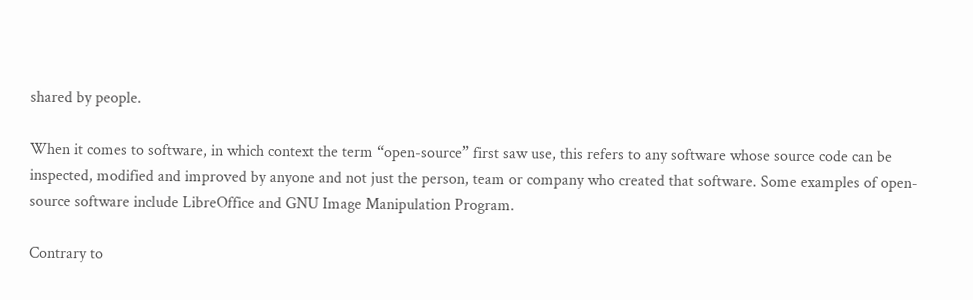shared by people.

When it comes to software, in which context the term “open-source” first saw use, this refers to any software whose source code can be inspected, modified and improved by anyone and not just the person, team or company who created that software. Some examples of open-source software include LibreOffice and GNU Image Manipulation Program.

Contrary to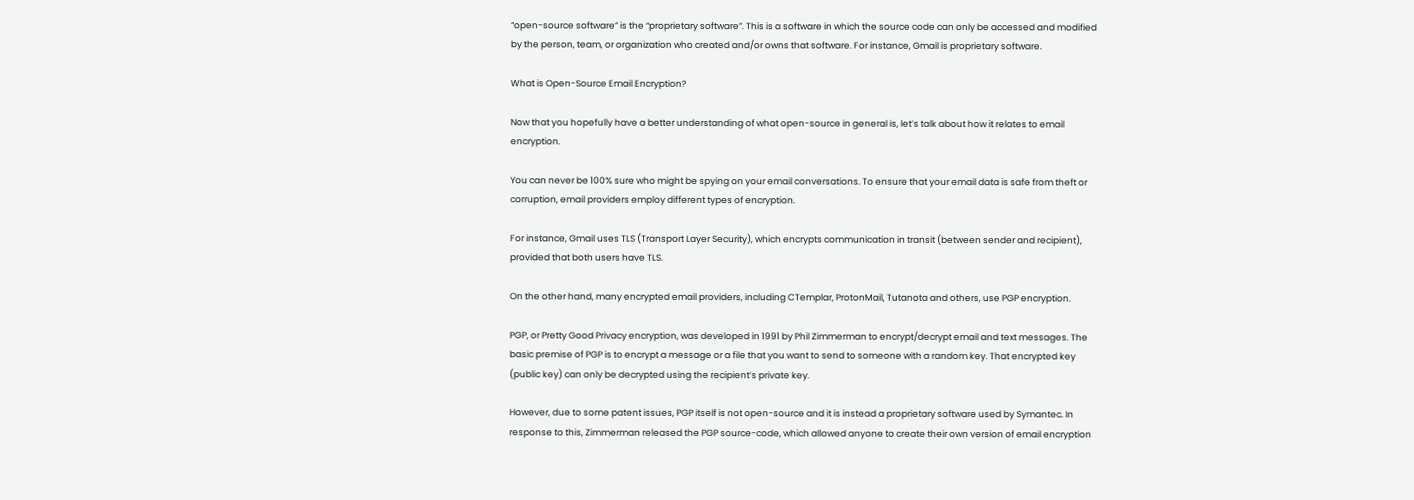“open-source software” is the “proprietary software”. This is a software in which the source code can only be accessed and modified by the person, team, or organization who created and/or owns that software. For instance, Gmail is proprietary software.

What is Open-Source Email Encryption?

Now that you hopefully have a better understanding of what open-source in general is, let’s talk about how it relates to email encryption.

You can never be 100% sure who might be spying on your email conversations. To ensure that your email data is safe from theft or corruption, email providers employ different types of encryption.

For instance, Gmail uses TLS (Transport Layer Security), which encrypts communication in transit (between sender and recipient), provided that both users have TLS.

On the other hand, many encrypted email providers, including CTemplar, ProtonMail, Tutanota and others, use PGP encryption.

PGP, or Pretty Good Privacy encryption, was developed in 1991 by Phil Zimmerman to encrypt/decrypt email and text messages. The basic premise of PGP is to encrypt a message or a file that you want to send to someone with a random key. That encrypted key (public key) can only be decrypted using the recipient’s private key.

However, due to some patent issues, PGP itself is not open-source and it is instead a proprietary software used by Symantec. In response to this, Zimmerman released the PGP source-code, which allowed anyone to create their own version of email encryption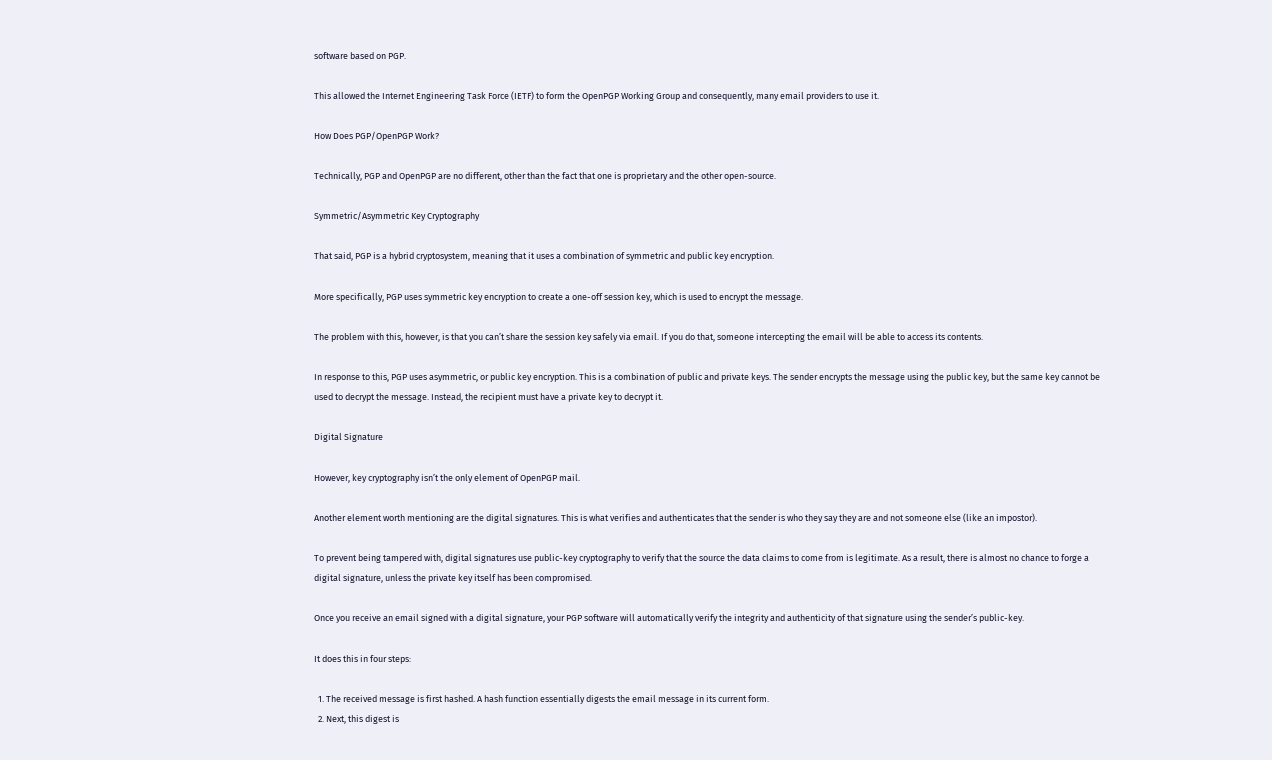software based on PGP.

This allowed the Internet Engineering Task Force (IETF) to form the OpenPGP Working Group and consequently, many email providers to use it.

How Does PGP/OpenPGP Work?

Technically, PGP and OpenPGP are no different, other than the fact that one is proprietary and the other open-source.

Symmetric/Asymmetric Key Cryptography

That said, PGP is a hybrid cryptosystem, meaning that it uses a combination of symmetric and public key encryption.

More specifically, PGP uses symmetric key encryption to create a one-off session key, which is used to encrypt the message.

The problem with this, however, is that you can’t share the session key safely via email. If you do that, someone intercepting the email will be able to access its contents.

In response to this, PGP uses asymmetric, or public key encryption. This is a combination of public and private keys. The sender encrypts the message using the public key, but the same key cannot be used to decrypt the message. Instead, the recipient must have a private key to decrypt it.

Digital Signature

However, key cryptography isn’t the only element of OpenPGP mail.

Another element worth mentioning are the digital signatures. This is what verifies and authenticates that the sender is who they say they are and not someone else (like an impostor).

To prevent being tampered with, digital signatures use public-key cryptography to verify that the source the data claims to come from is legitimate. As a result, there is almost no chance to forge a digital signature, unless the private key itself has been compromised.

Once you receive an email signed with a digital signature, your PGP software will automatically verify the integrity and authenticity of that signature using the sender’s public-key.

It does this in four steps:

  1. The received message is first hashed. A hash function essentially digests the email message in its current form.
  2. Next, this digest is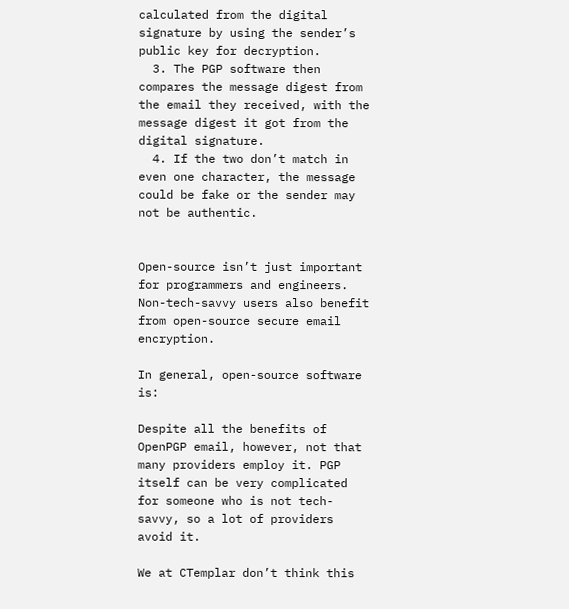calculated from the digital signature by using the sender’s public key for decryption.
  3. The PGP software then compares the message digest from the email they received, with the message digest it got from the digital signature.
  4. If the two don’t match in even one character, the message could be fake or the sender may not be authentic.


Open-source isn’t just important for programmers and engineers. Non-tech-savvy users also benefit from open-source secure email encryption.

In general, open-source software is:

Despite all the benefits of OpenPGP email, however, not that many providers employ it. PGP itself can be very complicated for someone who is not tech-savvy, so a lot of providers avoid it.

We at CTemplar don’t think this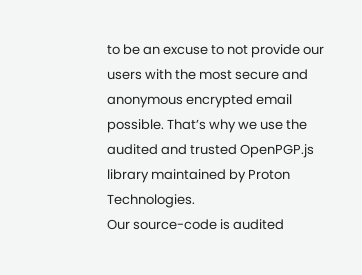to be an excuse to not provide our users with the most secure and anonymous encrypted email possible. That’s why we use the audited and trusted OpenPGP.js library maintained by Proton Technologies.
Our source-code is audited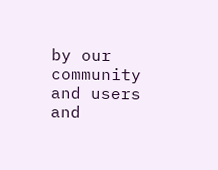by our community and users and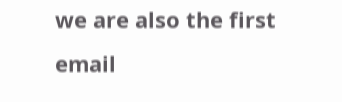we are also the first email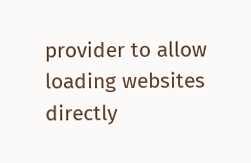provider to allow loading websites directly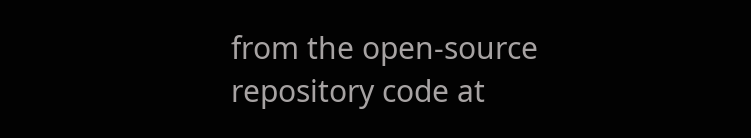from the open-source repository code at